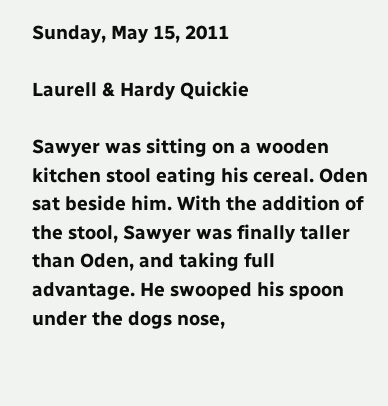Sunday, May 15, 2011

Laurell & Hardy Quickie

Sawyer was sitting on a wooden kitchen stool eating his cereal. Oden sat beside him. With the addition of the stool, Sawyer was finally taller than Oden, and taking full advantage. He swooped his spoon under the dogs nose,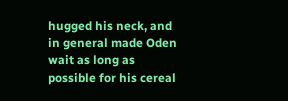hugged his neck, and in general made Oden wait as long as possible for his cereal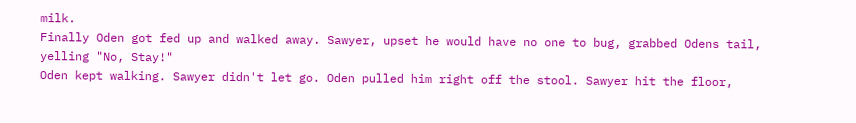milk.
Finally Oden got fed up and walked away. Sawyer, upset he would have no one to bug, grabbed Odens tail, yelling "No, Stay!"
Oden kept walking. Sawyer didn't let go. Oden pulled him right off the stool. Sawyer hit the floor,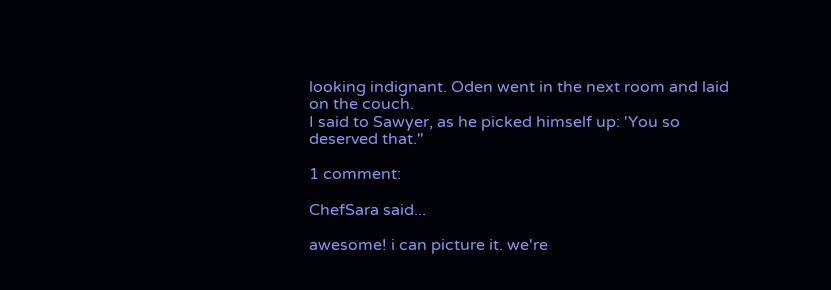looking indignant. Oden went in the next room and laid on the couch.
I said to Sawyer, as he picked himself up: 'You so deserved that."

1 comment:

ChefSara said...

awesome! i can picture it. we're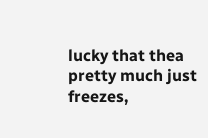lucky that thea pretty much just freezes,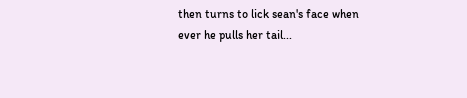then turns to lick sean's face when ever he pulls her tail...